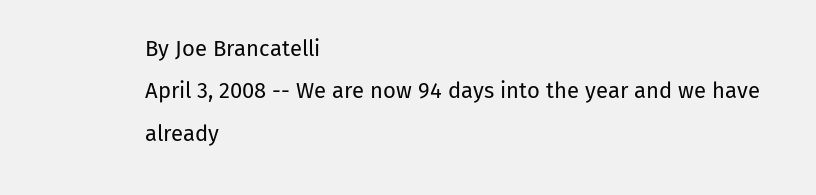By Joe Brancatelli
April 3, 2008 -- We are now 94 days into the year and we have already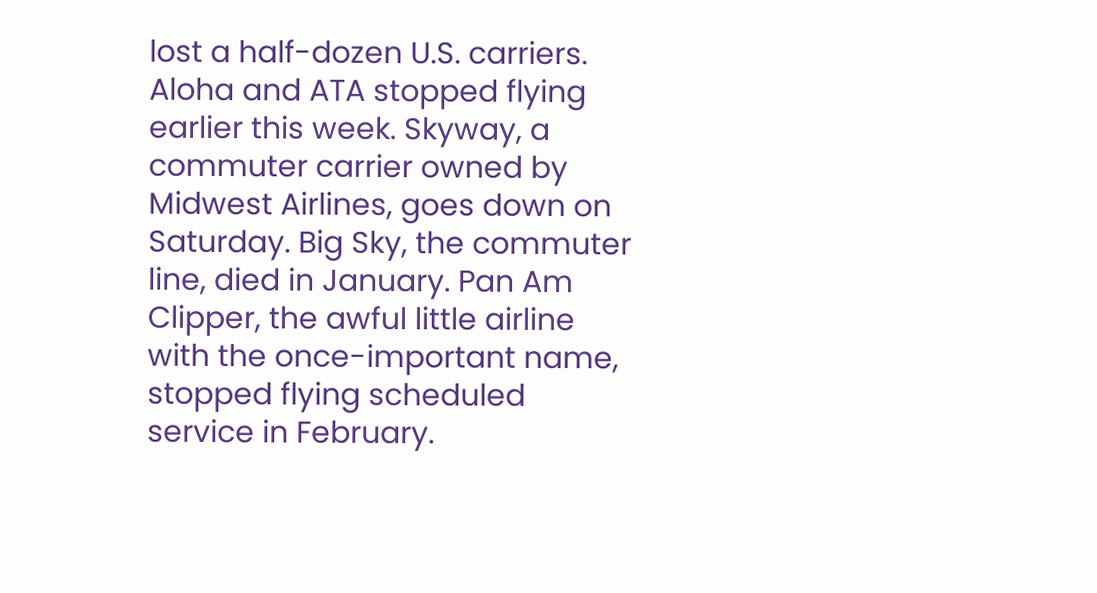lost a half-dozen U.S. carriers. Aloha and ATA stopped flying earlier this week. Skyway, a commuter carrier owned by Midwest Airlines, goes down on Saturday. Big Sky, the commuter line, died in January. Pan Am Clipper, the awful little airline with the once-important name, stopped flying scheduled service in February.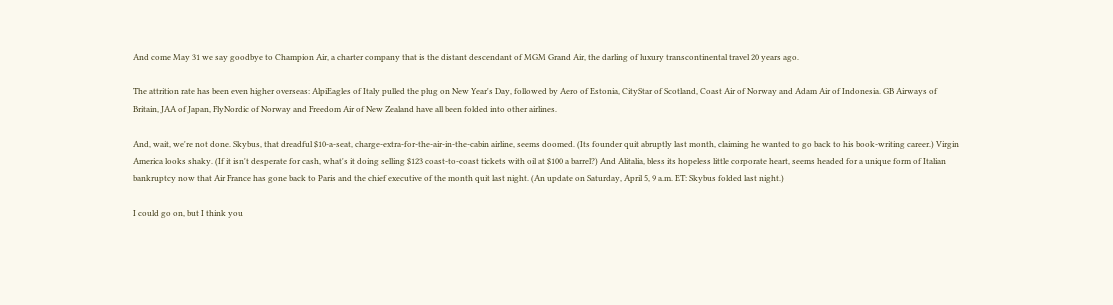And come May 31 we say goodbye to Champion Air, a charter company that is the distant descendant of MGM Grand Air, the darling of luxury transcontinental travel 20 years ago.

The attrition rate has been even higher overseas: AlpiEagles of Italy pulled the plug on New Year's Day, followed by Aero of Estonia, CityStar of Scotland, Coast Air of Norway and Adam Air of Indonesia. GB Airways of Britain, JAA of Japan, FlyNordic of Norway and Freedom Air of New Zealand have all been folded into other airlines.

And, wait, we're not done. Skybus, that dreadful $10-a-seat, charge-extra-for-the-air-in-the-cabin airline, seems doomed. (Its founder quit abruptly last month, claiming he wanted to go back to his book-writing career.) Virgin America looks shaky. (If it isn't desperate for cash, what's it doing selling $123 coast-to-coast tickets with oil at $100 a barrel?) And Alitalia, bless its hopeless little corporate heart, seems headed for a unique form of Italian bankruptcy now that Air France has gone back to Paris and the chief executive of the month quit last night. (An update on Saturday, April 5, 9 a.m. ET: Skybus folded last night.)

I could go on, but I think you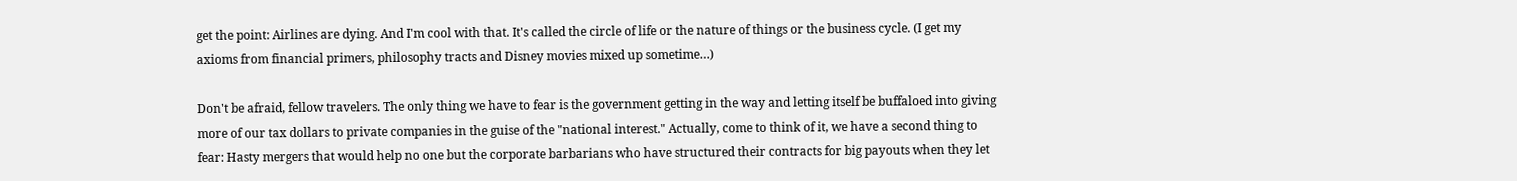get the point: Airlines are dying. And I'm cool with that. It's called the circle of life or the nature of things or the business cycle. (I get my axioms from financial primers, philosophy tracts and Disney movies mixed up sometime…)

Don't be afraid, fellow travelers. The only thing we have to fear is the government getting in the way and letting itself be buffaloed into giving more of our tax dollars to private companies in the guise of the "national interest." Actually, come to think of it, we have a second thing to fear: Hasty mergers that would help no one but the corporate barbarians who have structured their contracts for big payouts when they let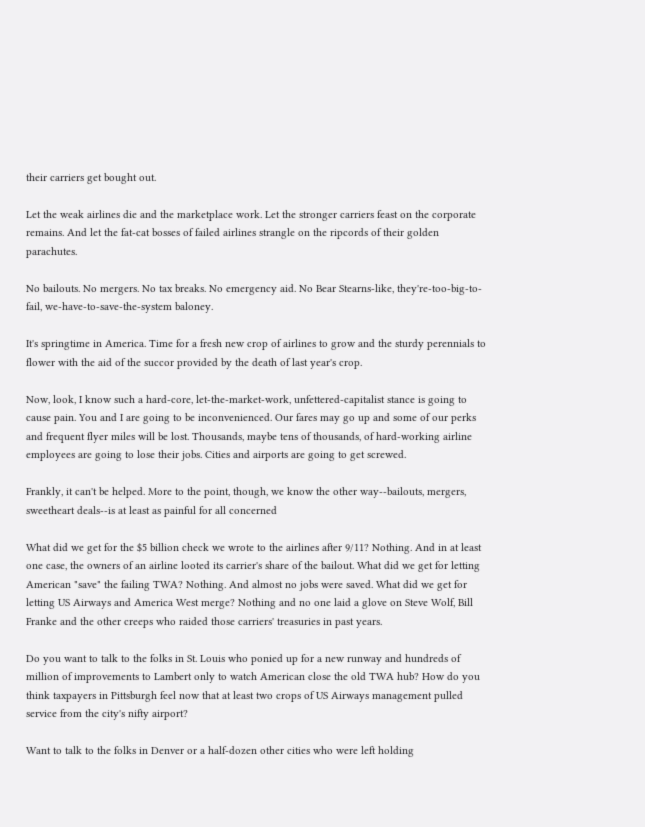their carriers get bought out.

Let the weak airlines die and the marketplace work. Let the stronger carriers feast on the corporate remains. And let the fat-cat bosses of failed airlines strangle on the ripcords of their golden parachutes.

No bailouts. No mergers. No tax breaks. No emergency aid. No Bear Stearns-like, they're-too-big-to-fail, we-have-to-save-the-system baloney.

It's springtime in America. Time for a fresh new crop of airlines to grow and the sturdy perennials to flower with the aid of the succor provided by the death of last year's crop.

Now, look, I know such a hard-core, let-the-market-work, unfettered-capitalist stance is going to cause pain. You and I are going to be inconvenienced. Our fares may go up and some of our perks and frequent flyer miles will be lost. Thousands, maybe tens of thousands, of hard-working airline employees are going to lose their jobs. Cities and airports are going to get screwed.

Frankly, it can't be helped. More to the point, though, we know the other way--bailouts, mergers, sweetheart deals--is at least as painful for all concerned

What did we get for the $5 billion check we wrote to the airlines after 9/11? Nothing. And in at least one case, the owners of an airline looted its carrier's share of the bailout. What did we get for letting American "save" the failing TWA? Nothing. And almost no jobs were saved. What did we get for letting US Airways and America West merge? Nothing and no one laid a glove on Steve Wolf, Bill Franke and the other creeps who raided those carriers' treasuries in past years.

Do you want to talk to the folks in St. Louis who ponied up for a new runway and hundreds of million of improvements to Lambert only to watch American close the old TWA hub? How do you think taxpayers in Pittsburgh feel now that at least two crops of US Airways management pulled service from the city's nifty airport?

Want to talk to the folks in Denver or a half-dozen other cities who were left holding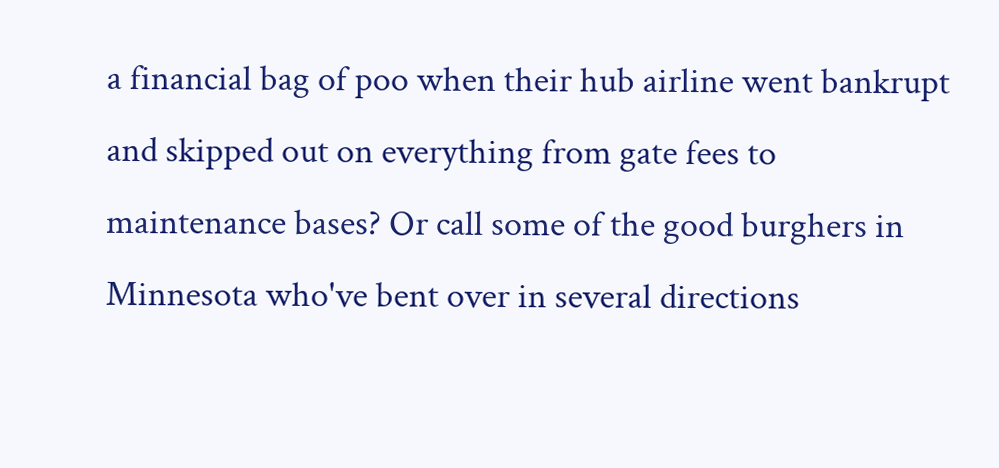a financial bag of poo when their hub airline went bankrupt and skipped out on everything from gate fees to maintenance bases? Or call some of the good burghers in Minnesota who've bent over in several directions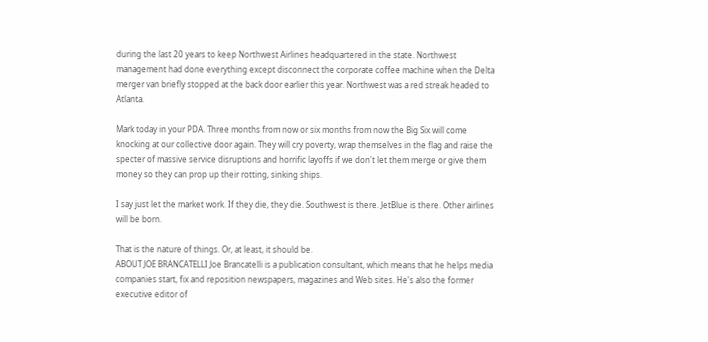during the last 20 years to keep Northwest Airlines headquartered in the state. Northwest management had done everything except disconnect the corporate coffee machine when the Delta merger van briefly stopped at the back door earlier this year. Northwest was a red streak headed to Atlanta.

Mark today in your PDA. Three months from now or six months from now the Big Six will come knocking at our collective door again. They will cry poverty, wrap themselves in the flag and raise the specter of massive service disruptions and horrific layoffs if we don't let them merge or give them money so they can prop up their rotting, sinking ships.

I say just let the market work. If they die, they die. Southwest is there. JetBlue is there. Other airlines will be born.

That is the nature of things. Or, at least, it should be.
ABOUT JOE BRANCATELLI Joe Brancatelli is a publication consultant, which means that he helps media companies start, fix and reposition newspapers, magazines and Web sites. He's also the former executive editor of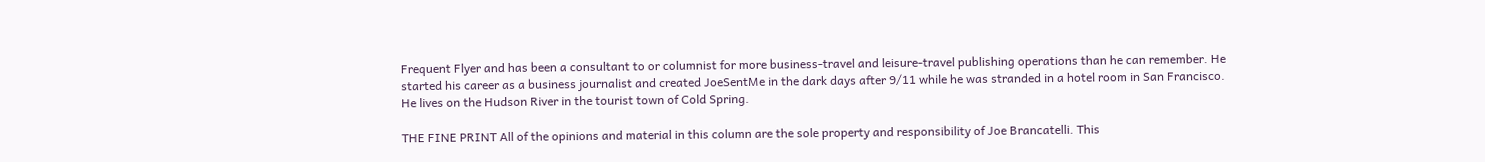Frequent Flyer and has been a consultant to or columnist for more business-travel and leisure-travel publishing operations than he can remember. He started his career as a business journalist and created JoeSentMe in the dark days after 9/11 while he was stranded in a hotel room in San Francisco. He lives on the Hudson River in the tourist town of Cold Spring.

THE FINE PRINT All of the opinions and material in this column are the sole property and responsibility of Joe Brancatelli. This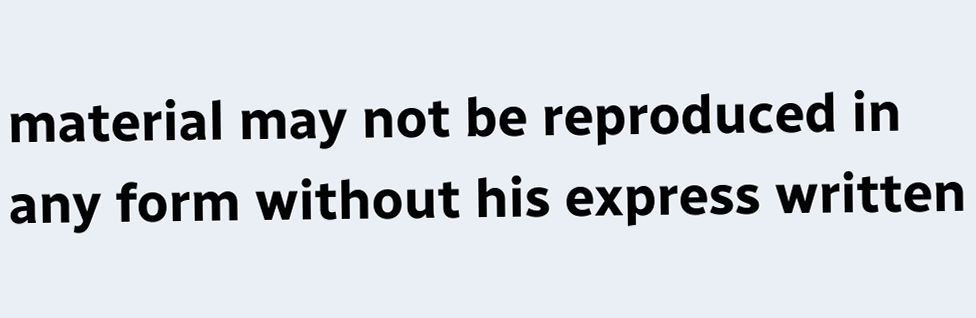material may not be reproduced in any form without his express written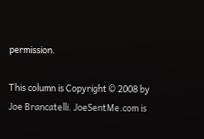permission.

This column is Copyright © 2008 by Joe Brancatelli. JoeSentMe.com is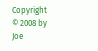Copyright © 2008 by Joe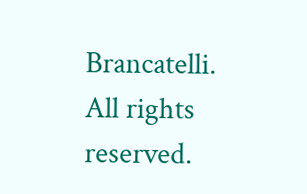Brancatelli. All rights reserved.